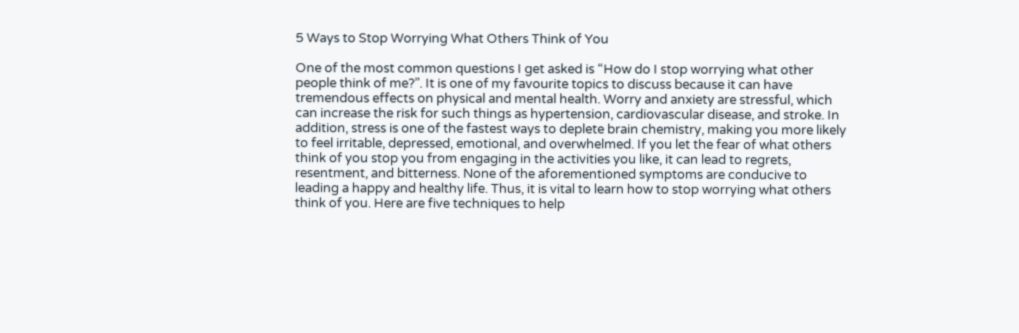5 Ways to Stop Worrying What Others Think of You

One of the most common questions I get asked is “How do I stop worrying what other people think of me?”. It is one of my favourite topics to discuss because it can have tremendous effects on physical and mental health. Worry and anxiety are stressful, which can increase the risk for such things as hypertension, cardiovascular disease, and stroke. In addition, stress is one of the fastest ways to deplete brain chemistry, making you more likely to feel irritable, depressed, emotional, and overwhelmed. If you let the fear of what others think of you stop you from engaging in the activities you like, it can lead to regrets, resentment, and bitterness. None of the aforementioned symptoms are conducive to leading a happy and healthy life. Thus, it is vital to learn how to stop worrying what others think of you. Here are five techniques to help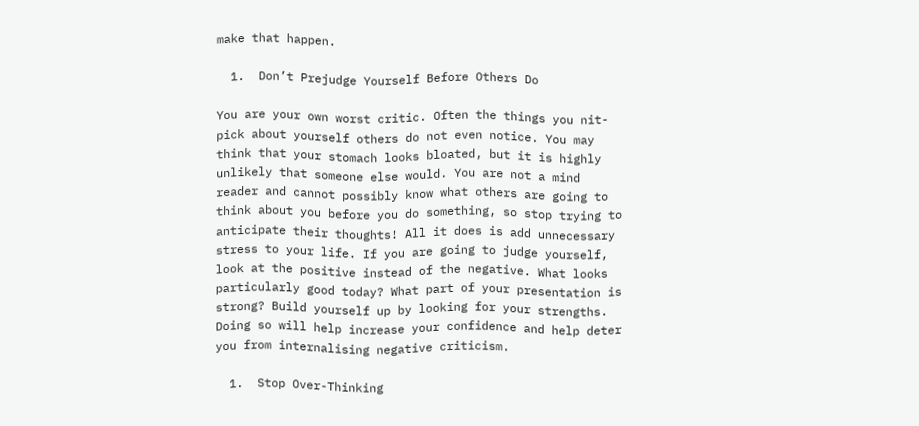make that happen.

  1.  Don’t Prejudge Yourself Before Others Do

You are your own worst critic. Often the things you nit-pick about yourself others do not even notice. You may think that your stomach looks bloated, but it is highly unlikely that someone else would. You are not a mind reader and cannot possibly know what others are going to think about you before you do something, so stop trying to anticipate their thoughts! All it does is add unnecessary stress to your life. If you are going to judge yourself, look at the positive instead of the negative. What looks particularly good today? What part of your presentation is strong? Build yourself up by looking for your strengths. Doing so will help increase your confidence and help deter you from internalising negative criticism.

  1.  Stop Over-Thinking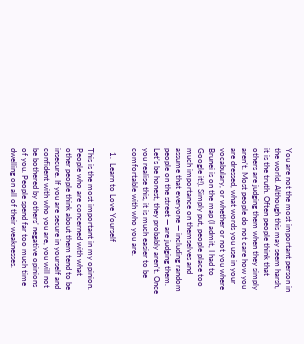You are not the most important person in the world. Although this may seem harsh, it is the truth. Often people think that others are judging them when they simply aren’t. Most people do not care how you are dressed, what words you use in your vocabulary, or whether or not you where Brunei is on the map (I admit, I had to Google it!). Simply put, people place too much importance on themselves and assume that everyone — including random people on the street — are judging them. Let’s be honest, they probably aren’t. Once you realise this, it is much easier to be comfortable with who you are.

  1.  Learn to Love Yourself

This is the most important in my opinion. People who are concerned with what other people think about them tend to be insecure. If you are secure in yourself and confident with who you are, you will not be bothered by others’ negative opinions of you. People spend far too much time dwelling on all of their weaknesses.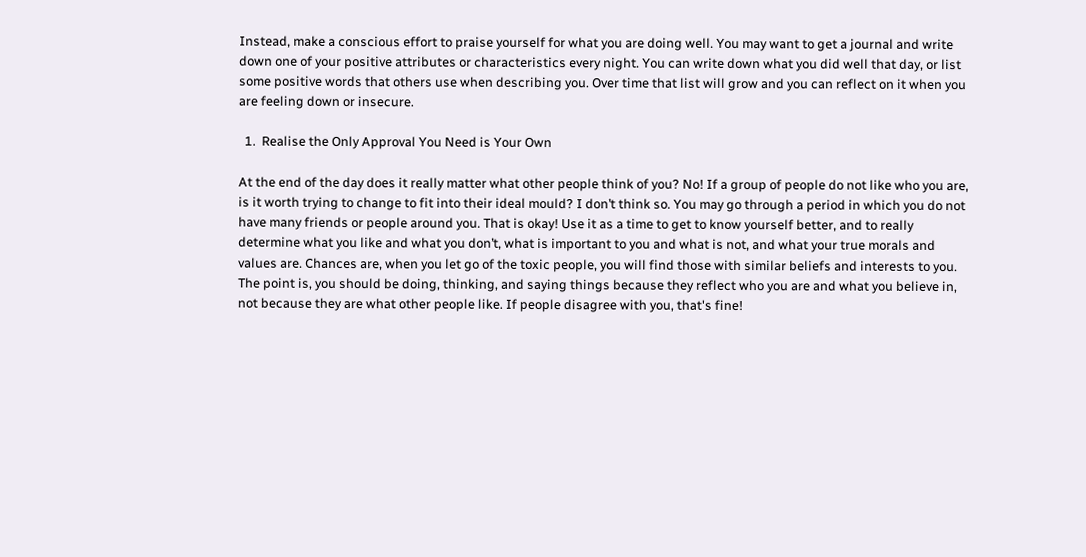Instead, make a conscious effort to praise yourself for what you are doing well. You may want to get a journal and write down one of your positive attributes or characteristics every night. You can write down what you did well that day, or list some positive words that others use when describing you. Over time that list will grow and you can reflect on it when you are feeling down or insecure.

  1.  Realise the Only Approval You Need is Your Own

At the end of the day does it really matter what other people think of you? No! If a group of people do not like who you are, is it worth trying to change to fit into their ideal mould? I don’t think so. You may go through a period in which you do not have many friends or people around you. That is okay! Use it as a time to get to know yourself better, and to really determine what you like and what you don’t, what is important to you and what is not, and what your true morals and values are. Chances are, when you let go of the toxic people, you will find those with similar beliefs and interests to you. The point is, you should be doing, thinking, and saying things because they reflect who you are and what you believe in, not because they are what other people like. If people disagree with you, that's fine!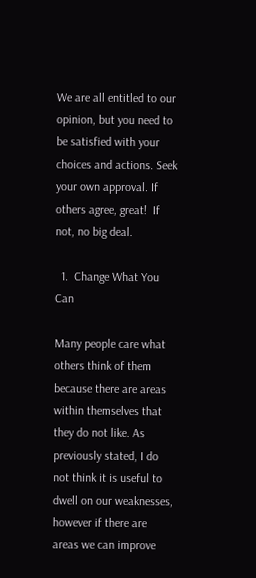We are all entitled to our opinion, but you need to be satisfied with your choices and actions. Seek your own approval. If others agree, great!  If not, no big deal.

  1.  Change What You Can

Many people care what others think of them because there are areas within themselves that they do not like. As previously stated, I do not think it is useful to dwell on our weaknesses, however if there are areas we can improve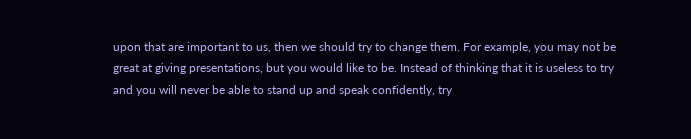upon that are important to us, then we should try to change them. For example, you may not be great at giving presentations, but you would like to be. Instead of thinking that it is useless to try and you will never be able to stand up and speak confidently, try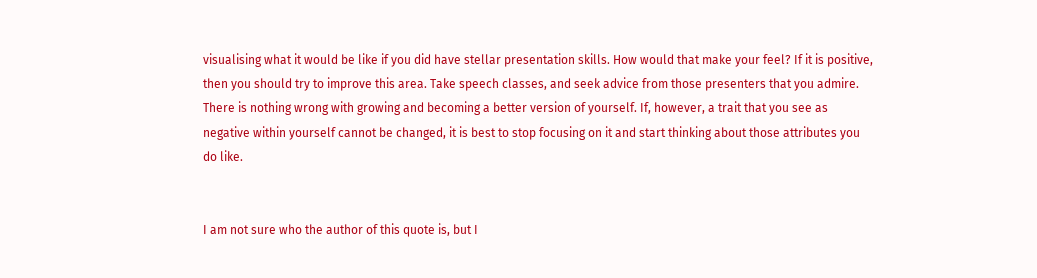visualising what it would be like if you did have stellar presentation skills. How would that make your feel? If it is positive, then you should try to improve this area. Take speech classes, and seek advice from those presenters that you admire. There is nothing wrong with growing and becoming a better version of yourself. If, however, a trait that you see as negative within yourself cannot be changed, it is best to stop focusing on it and start thinking about those attributes you do like.


I am not sure who the author of this quote is, but I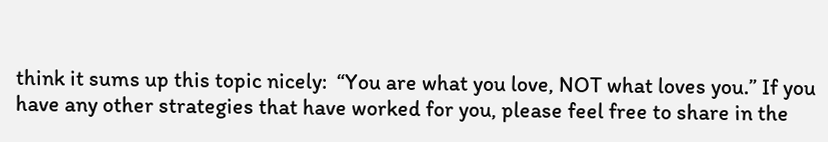think it sums up this topic nicely:  “You are what you love, NOT what loves you.” If you have any other strategies that have worked for you, please feel free to share in the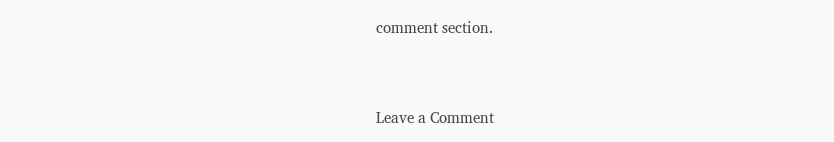comment section.


Leave a Comment